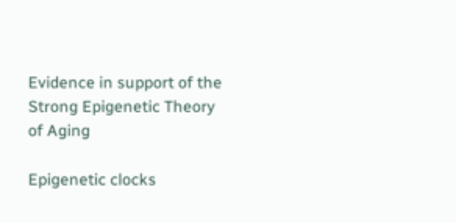Evidence in support of the Strong Epigenetic Theory of Aging

Epigenetic clocks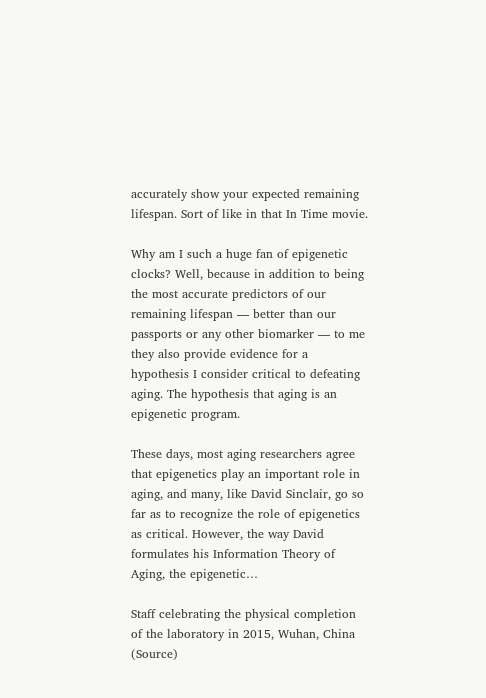accurately show your expected remaining lifespan. Sort of like in that In Time movie.

Why am I such a huge fan of epigenetic clocks? Well, because in addition to being the most accurate predictors of our remaining lifespan — better than our passports or any other biomarker — to me they also provide evidence for a hypothesis I consider critical to defeating aging. The hypothesis that aging is an epigenetic program.

These days, most aging researchers agree that epigenetics play an important role in aging, and many, like David Sinclair, go so far as to recognize the role of epigenetics as critical. However, the way David formulates his Information Theory of Aging, the epigenetic…

Staff celebrating the physical completion of the laboratory in 2015, Wuhan, China (Source)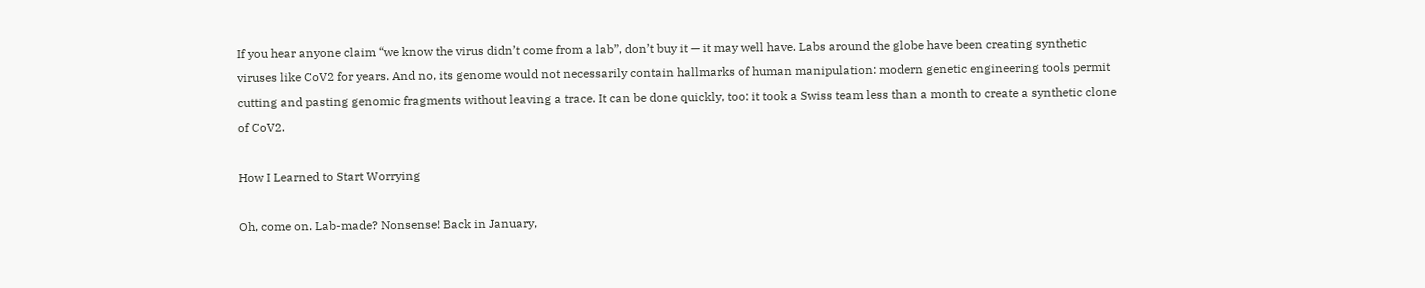If you hear anyone claim “we know the virus didn’t come from a lab”, don’t buy it — it may well have. Labs around the globe have been creating synthetic viruses like CoV2 for years. And no, its genome would not necessarily contain hallmarks of human manipulation: modern genetic engineering tools permit cutting and pasting genomic fragments without leaving a trace. It can be done quickly, too: it took a Swiss team less than a month to create a synthetic clone of CoV2.

How I Learned to Start Worrying

Oh, come on. Lab-made? Nonsense! Back in January,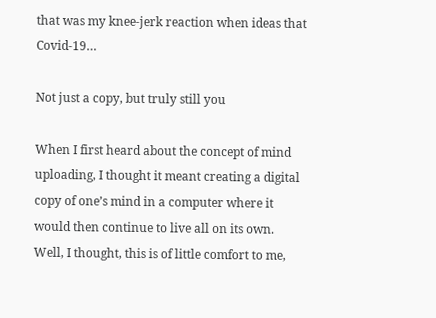that was my knee-jerk reaction when ideas that Covid-19…

Not just a copy, but truly still you

When I first heard about the concept of mind uploading, I thought it meant creating a digital copy of one’s mind in a computer where it would then continue to live all on its own. Well, I thought, this is of little comfort to me,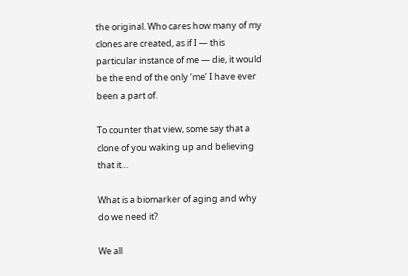the original. Who cares how many of my clones are created, as if I — this particular instance of me — die, it would be the end of the only ‘me’ I have ever been a part of.

To counter that view, some say that a clone of you waking up and believing that it…

What is a biomarker of aging and why do we need it?

We all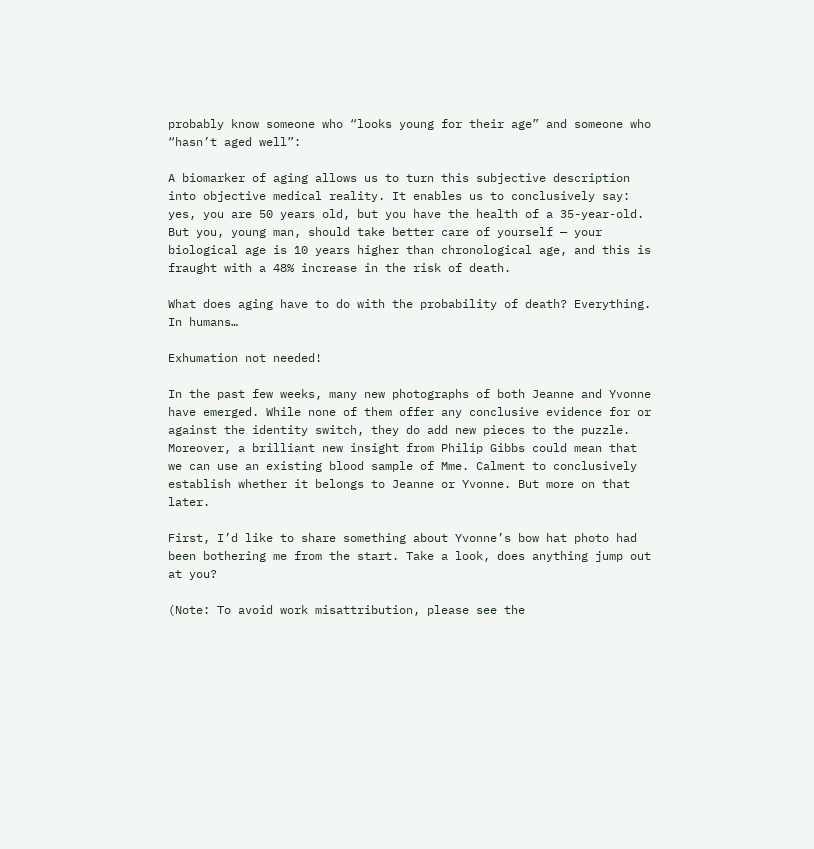probably know someone who “looks young for their age” and someone who “hasn’t aged well”:

A biomarker of aging allows us to turn this subjective description into objective medical reality. It enables us to conclusively say: yes, you are 50 years old, but you have the health of a 35-year-old. But you, young man, should take better care of yourself — your biological age is 10 years higher than chronological age, and this is fraught with a 48% increase in the risk of death.

What does aging have to do with the probability of death? Everything. In humans…

Exhumation not needed!

In the past few weeks, many new photographs of both Jeanne and Yvonne have emerged. While none of them offer any conclusive evidence for or against the identity switch, they do add new pieces to the puzzle. Moreover, a brilliant new insight from Philip Gibbs could mean that we can use an existing blood sample of Mme. Calment to conclusively establish whether it belongs to Jeanne or Yvonne. But more on that later.

First, I’d like to share something about Yvonne’s bow hat photo had been bothering me from the start. Take a look, does anything jump out at you?

(Note: To avoid work misattribution, please see the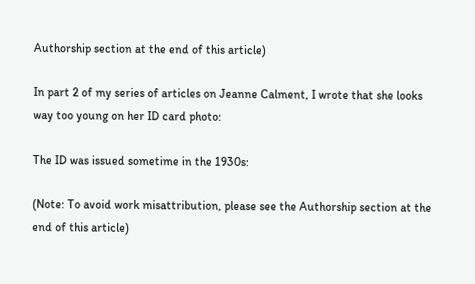Authorship section at the end of this article)

In part 2 of my series of articles on Jeanne Calment, I wrote that she looks way too young on her ID card photo:

The ID was issued sometime in the 1930s:

(Note: To avoid work misattribution, please see the Authorship section at the end of this article)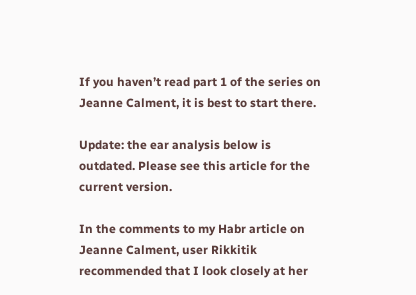If you haven’t read part 1 of the series on Jeanne Calment, it is best to start there.

Update: the ear analysis below is outdated. Please see this article for the current version.

In the comments to my Habr article on Jeanne Calment, user Rikkitik recommended that I look closely at her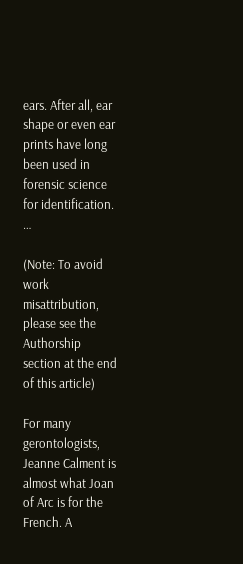ears. After all, ear shape or even ear prints have long been used in forensic science for identification. …

(Note: To avoid work misattribution, please see the Authorship section at the end of this article)

For many gerontologists, Jeanne Calment is almost what Joan of Arc is for the French. A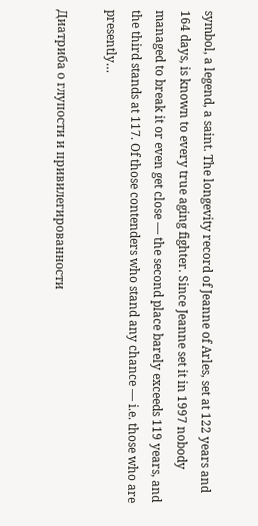symbol, a legend, a saint. The longevity record of Jeanne of Arles, set at 122 years and 164 days, is known to every true aging fighter. Since Jeanne set it in 1997 nobody managed to break it or even get close — the second place barely exceeds 119 years, and the third stands at 117. Of those contenders who stand any chance — i.e. those who are presently…

Диатриба о глупости и привилегированности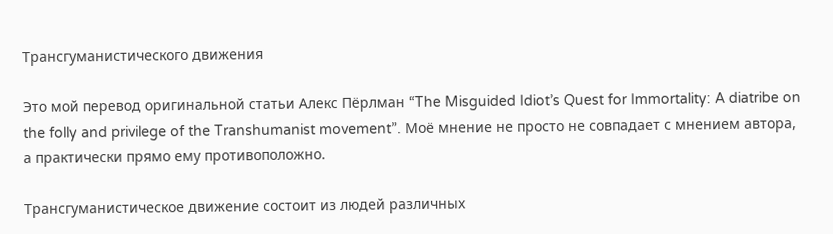Трансгуманистического движения

Это мой перевод оригинальной статьи Алекс Пёрлман “The Misguided Idiot’s Quest for Immortality: A diatribe on the folly and privilege of the Transhumanist movement”. Моё мнение не просто не совпадает с мнением автора, а практически прямо ему противоположно.

Трансгуманистическое движение состоит из людей различных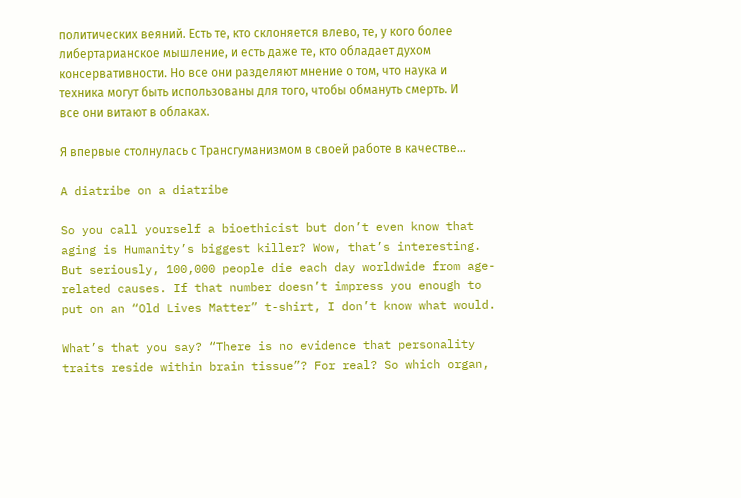политических веяний. Есть те, кто склоняется влево, те, у кого более либертарианское мышление, и есть даже те, кто обладает духом консервативности. Но все они разделяют мнение о том, что наука и техника могут быть использованы для того, чтобы обмануть смерть. И все они витают в облаках.

Я впервые столнулась с Трансгуманизмом в своей работе в качестве…

A diatribe on a diatribe

So you call yourself a bioethicist but don’t even know that aging is Humanity’s biggest killer? Wow, that’s interesting. But seriously, 100,000 people die each day worldwide from age-related causes. If that number doesn’t impress you enough to put on an “Old Lives Matter” t-shirt, I don’t know what would.

What’s that you say? “There is no evidence that personality traits reside within brain tissue”? For real? So which organ,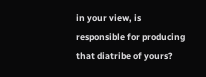in your view, is responsible for producing that diatribe of yours?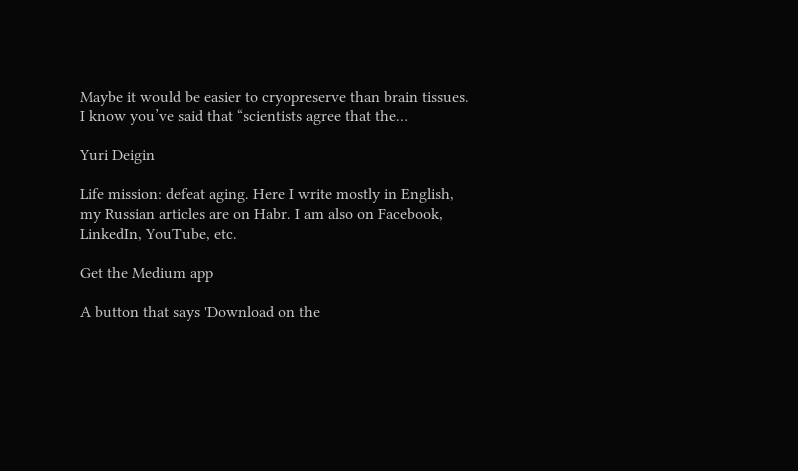Maybe it would be easier to cryopreserve than brain tissues. I know you’ve said that “scientists agree that the…

Yuri Deigin

Life mission: defeat aging. Here I write mostly in English, my Russian articles are on Habr. I am also on Facebook, LinkedIn, YouTube, etc.

Get the Medium app

A button that says 'Download on the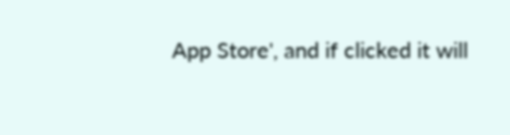App Store', and if clicked it will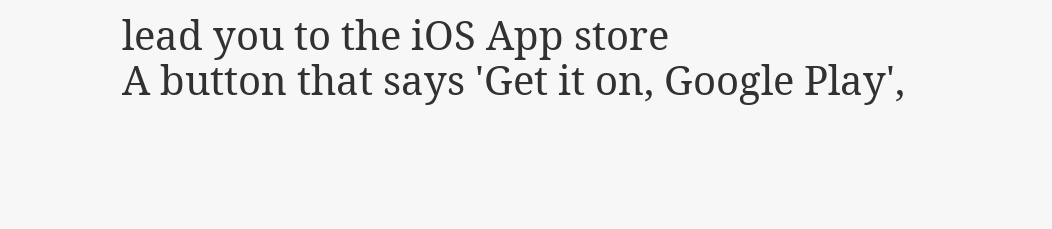lead you to the iOS App store
A button that says 'Get it on, Google Play',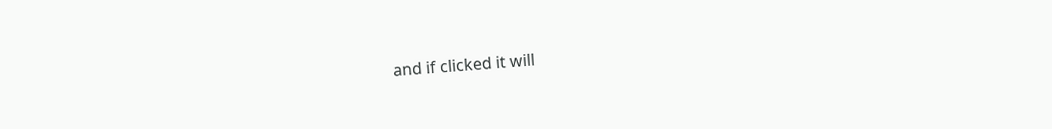and if clicked it will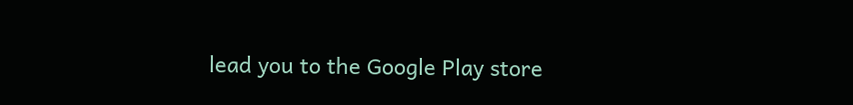lead you to the Google Play store